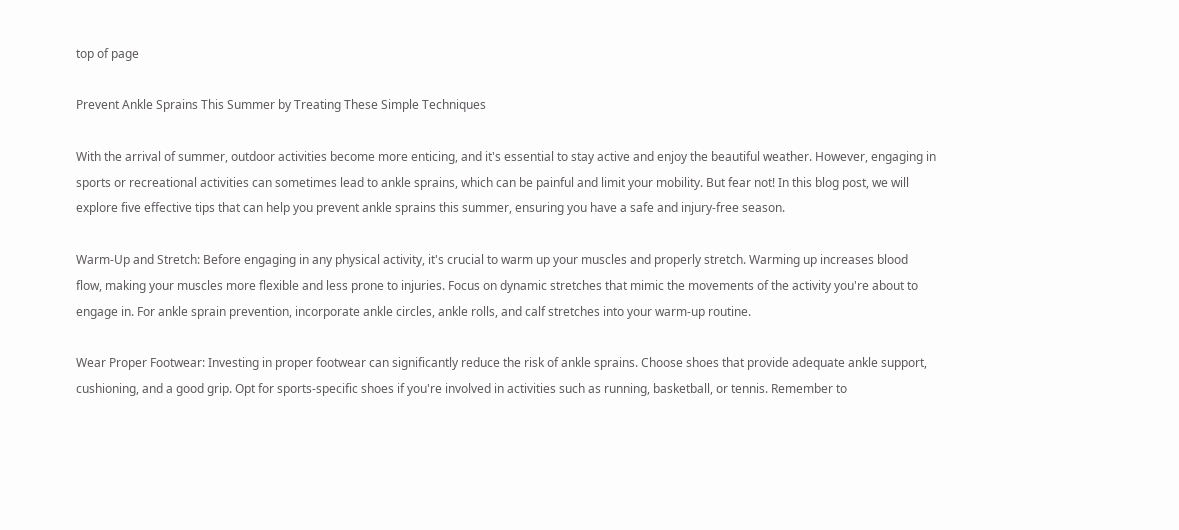top of page

Prevent Ankle Sprains This Summer by Treating These Simple Techniques

With the arrival of summer, outdoor activities become more enticing, and it's essential to stay active and enjoy the beautiful weather. However, engaging in sports or recreational activities can sometimes lead to ankle sprains, which can be painful and limit your mobility. But fear not! In this blog post, we will explore five effective tips that can help you prevent ankle sprains this summer, ensuring you have a safe and injury-free season.

Warm-Up and Stretch: Before engaging in any physical activity, it's crucial to warm up your muscles and properly stretch. Warming up increases blood flow, making your muscles more flexible and less prone to injuries. Focus on dynamic stretches that mimic the movements of the activity you're about to engage in. For ankle sprain prevention, incorporate ankle circles, ankle rolls, and calf stretches into your warm-up routine.

Wear Proper Footwear: Investing in proper footwear can significantly reduce the risk of ankle sprains. Choose shoes that provide adequate ankle support, cushioning, and a good grip. Opt for sports-specific shoes if you're involved in activities such as running, basketball, or tennis. Remember to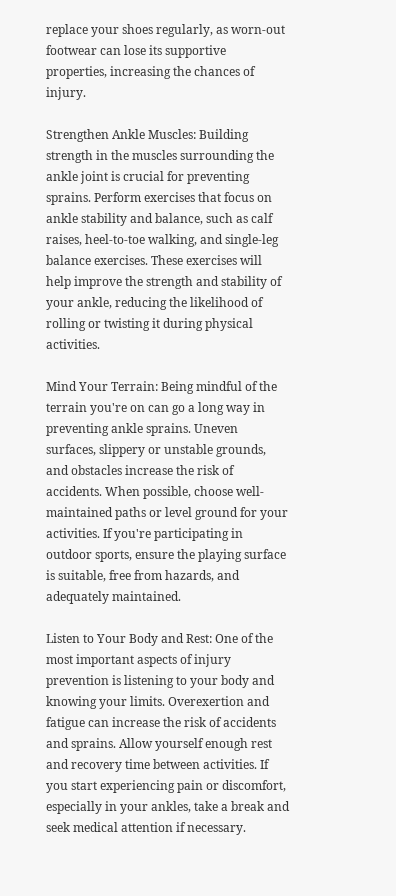replace your shoes regularly, as worn-out footwear can lose its supportive properties, increasing the chances of injury.

Strengthen Ankle Muscles: Building strength in the muscles surrounding the ankle joint is crucial for preventing sprains. Perform exercises that focus on ankle stability and balance, such as calf raises, heel-to-toe walking, and single-leg balance exercises. These exercises will help improve the strength and stability of your ankle, reducing the likelihood of rolling or twisting it during physical activities.

Mind Your Terrain: Being mindful of the terrain you're on can go a long way in preventing ankle sprains. Uneven surfaces, slippery or unstable grounds, and obstacles increase the risk of accidents. When possible, choose well-maintained paths or level ground for your activities. If you're participating in outdoor sports, ensure the playing surface is suitable, free from hazards, and adequately maintained.

Listen to Your Body and Rest: One of the most important aspects of injury prevention is listening to your body and knowing your limits. Overexertion and fatigue can increase the risk of accidents and sprains. Allow yourself enough rest and recovery time between activities. If you start experiencing pain or discomfort, especially in your ankles, take a break and seek medical attention if necessary.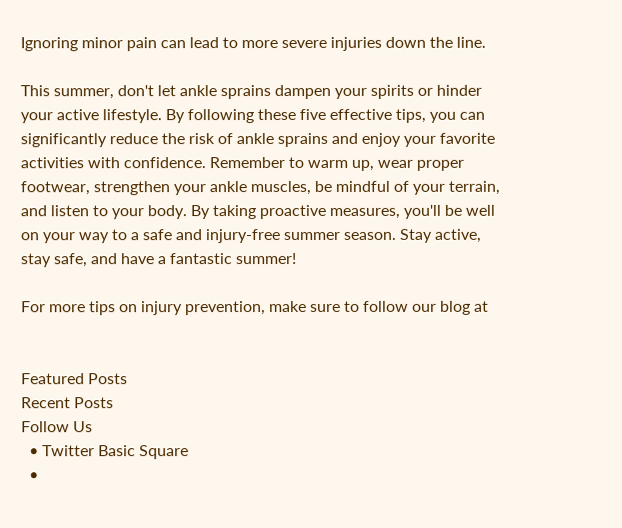Ignoring minor pain can lead to more severe injuries down the line.

This summer, don't let ankle sprains dampen your spirits or hinder your active lifestyle. By following these five effective tips, you can significantly reduce the risk of ankle sprains and enjoy your favorite activities with confidence. Remember to warm up, wear proper footwear, strengthen your ankle muscles, be mindful of your terrain, and listen to your body. By taking proactive measures, you'll be well on your way to a safe and injury-free summer season. Stay active, stay safe, and have a fantastic summer!

For more tips on injury prevention, make sure to follow our blog at


Featured Posts
Recent Posts
Follow Us
  • Twitter Basic Square
  •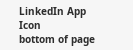LinkedIn App Icon
bottom of page